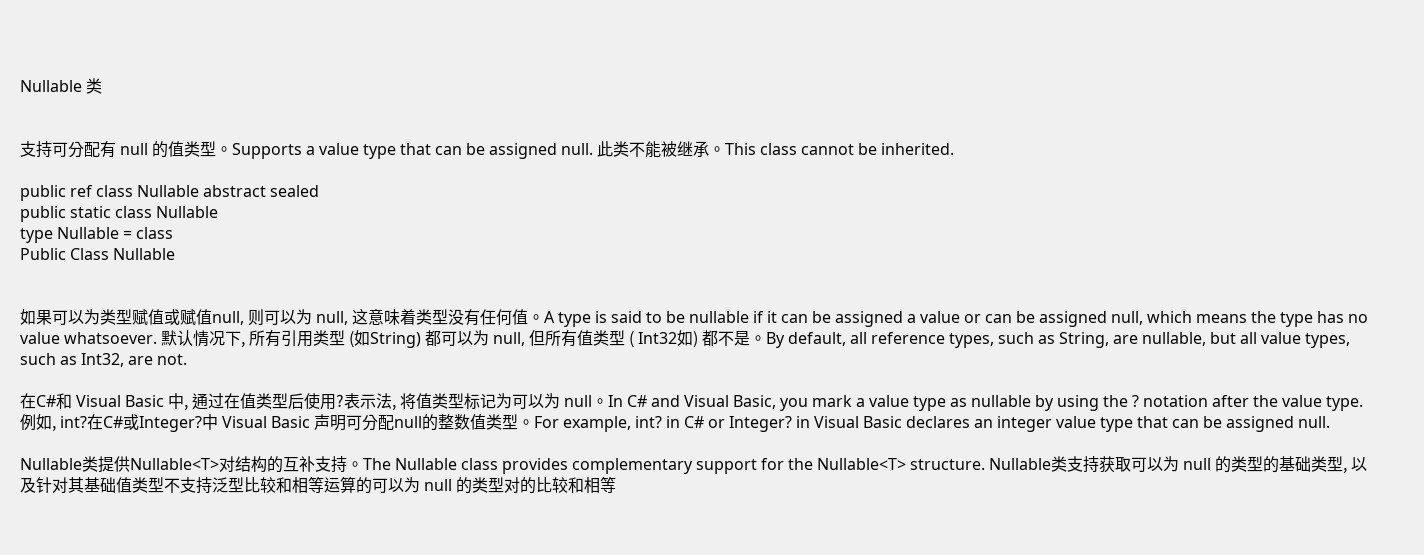Nullable 类


支持可分配有 null 的值类型。Supports a value type that can be assigned null. 此类不能被继承。This class cannot be inherited.

public ref class Nullable abstract sealed
public static class Nullable
type Nullable = class
Public Class Nullable


如果可以为类型赋值或赋值null, 则可以为 null, 这意味着类型没有任何值。A type is said to be nullable if it can be assigned a value or can be assigned null, which means the type has no value whatsoever. 默认情况下, 所有引用类型 (如String) 都可以为 null, 但所有值类型 ( Int32如) 都不是。By default, all reference types, such as String, are nullable, but all value types, such as Int32, are not.

在C#和 Visual Basic 中, 通过在值类型后使用?表示法, 将值类型标记为可以为 null。In C# and Visual Basic, you mark a value type as nullable by using the ? notation after the value type. 例如, int?在C#或Integer?中 Visual Basic 声明可分配null的整数值类型。For example, int? in C# or Integer? in Visual Basic declares an integer value type that can be assigned null.

Nullable类提供Nullable<T>对结构的互补支持。The Nullable class provides complementary support for the Nullable<T> structure. Nullable类支持获取可以为 null 的类型的基础类型, 以及针对其基础值类型不支持泛型比较和相等运算的可以为 null 的类型对的比较和相等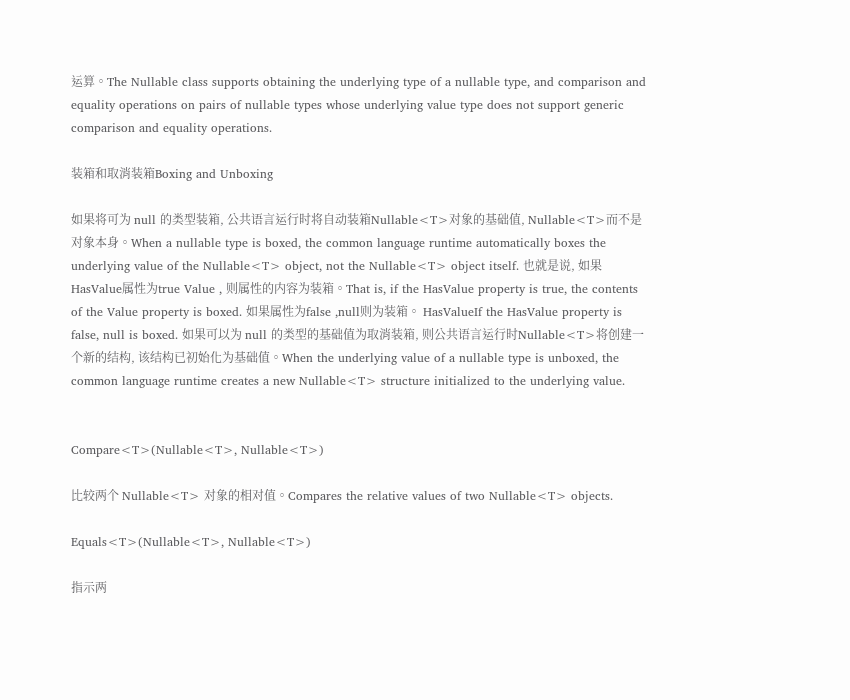运算。The Nullable class supports obtaining the underlying type of a nullable type, and comparison and equality operations on pairs of nullable types whose underlying value type does not support generic comparison and equality operations.

装箱和取消装箱Boxing and Unboxing

如果将可为 null 的类型装箱, 公共语言运行时将自动装箱Nullable<T>对象的基础值, Nullable<T>而不是对象本身。When a nullable type is boxed, the common language runtime automatically boxes the underlying value of the Nullable<T> object, not the Nullable<T> object itself. 也就是说, 如果HasValue属性为true Value , 则属性的内容为装箱。That is, if the HasValue property is true, the contents of the Value property is boxed. 如果属性为false ,null则为装箱。 HasValueIf the HasValue property is false, null is boxed. 如果可以为 null 的类型的基础值为取消装箱, 则公共语言运行时Nullable<T>将创建一个新的结构, 该结构已初始化为基础值。When the underlying value of a nullable type is unboxed, the common language runtime creates a new Nullable<T> structure initialized to the underlying value.


Compare<T>(Nullable<T>, Nullable<T>)

比较两个 Nullable<T> 对象的相对值。Compares the relative values of two Nullable<T> objects.

Equals<T>(Nullable<T>, Nullable<T>)

指示两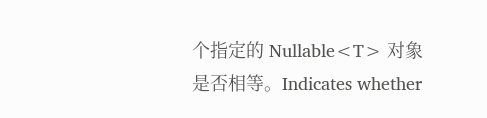个指定的 Nullable<T> 对象是否相等。Indicates whether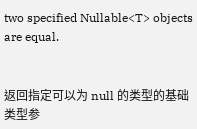two specified Nullable<T> objects are equal.


返回指定可以为 null 的类型的基础类型参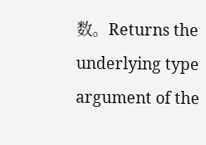数。Returns the underlying type argument of the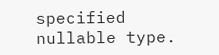specified nullable type.